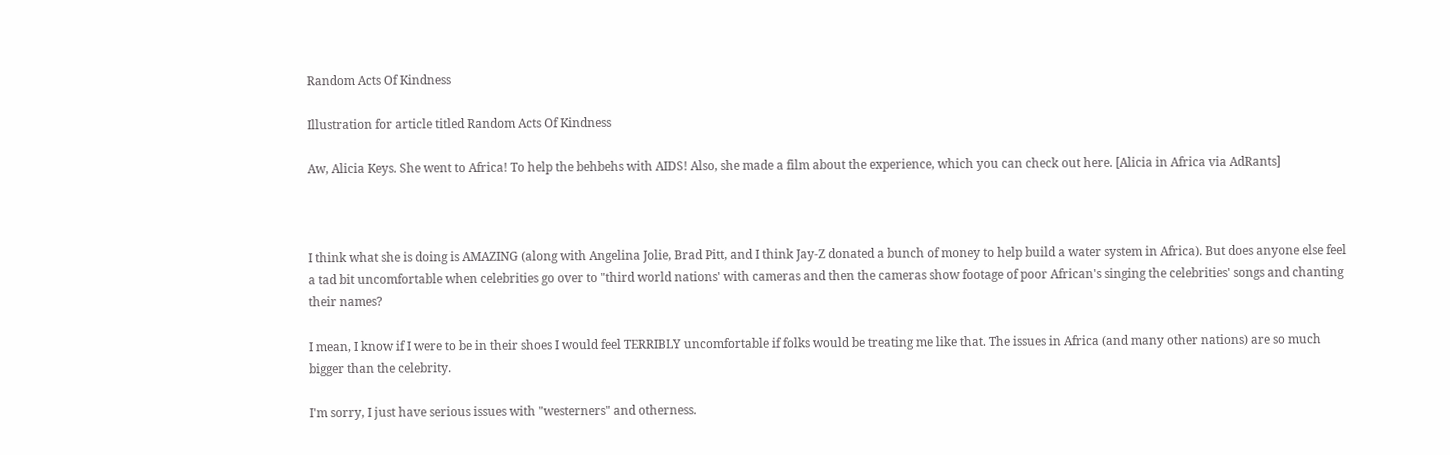Random Acts Of Kindness

Illustration for article titled Random Acts Of Kindness

Aw, Alicia Keys. She went to Africa! To help the behbehs with AIDS! Also, she made a film about the experience, which you can check out here. [Alicia in Africa via AdRants]



I think what she is doing is AMAZING (along with Angelina Jolie, Brad Pitt, and I think Jay-Z donated a bunch of money to help build a water system in Africa). But does anyone else feel a tad bit uncomfortable when celebrities go over to "third world nations' with cameras and then the cameras show footage of poor African's singing the celebrities' songs and chanting their names?

I mean, I know if I were to be in their shoes I would feel TERRIBLY uncomfortable if folks would be treating me like that. The issues in Africa (and many other nations) are so much bigger than the celebrity.

I'm sorry, I just have serious issues with "westerners" and otherness.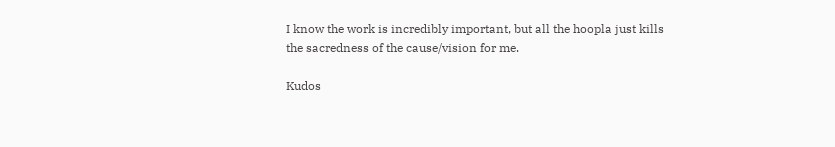I know the work is incredibly important, but all the hoopla just kills the sacredness of the cause/vision for me.

Kudos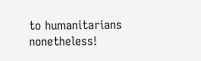to humanitarians nonetheless!